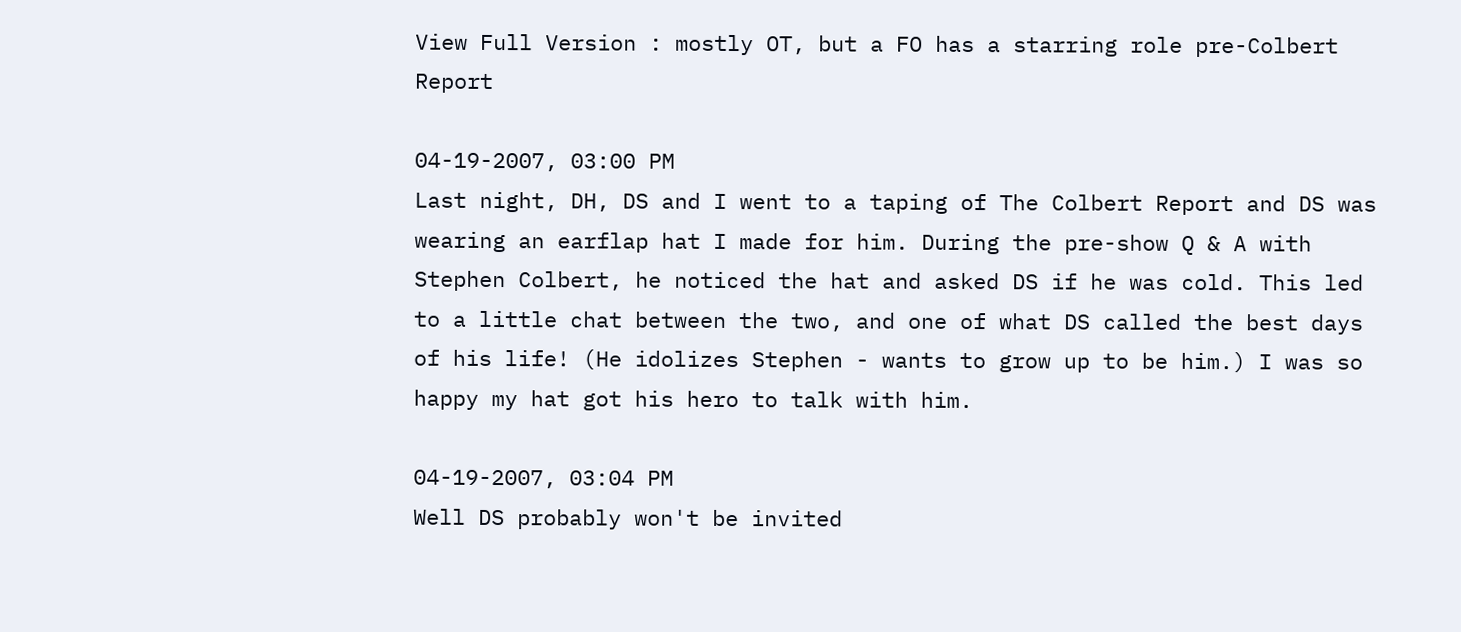View Full Version : mostly OT, but a FO has a starring role pre-Colbert Report

04-19-2007, 03:00 PM
Last night, DH, DS and I went to a taping of The Colbert Report and DS was wearing an earflap hat I made for him. During the pre-show Q & A with Stephen Colbert, he noticed the hat and asked DS if he was cold. This led to a little chat between the two, and one of what DS called the best days of his life! (He idolizes Stephen - wants to grow up to be him.) I was so happy my hat got his hero to talk with him.

04-19-2007, 03:04 PM
Well DS probably won't be invited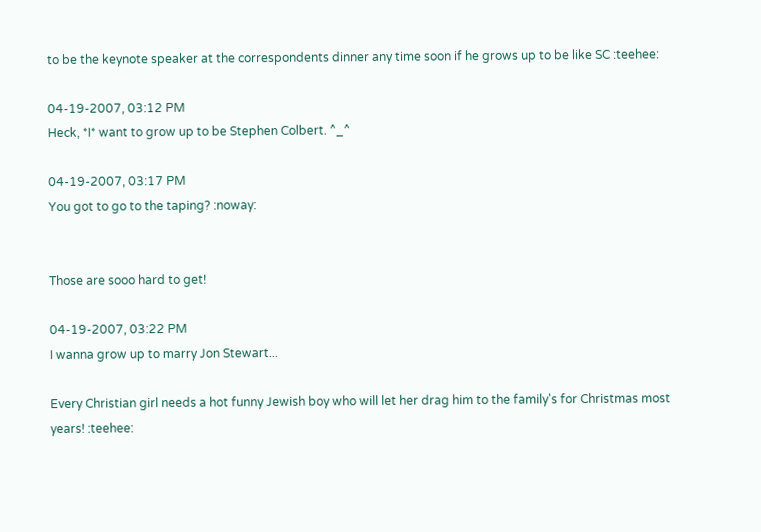to be the keynote speaker at the correspondents dinner any time soon if he grows up to be like SC :teehee:

04-19-2007, 03:12 PM
Heck, *I* want to grow up to be Stephen Colbert. ^_^

04-19-2007, 03:17 PM
You got to go to the taping? :noway:


Those are sooo hard to get!

04-19-2007, 03:22 PM
I wanna grow up to marry Jon Stewart...

Every Christian girl needs a hot funny Jewish boy who will let her drag him to the family's for Christmas most years! :teehee: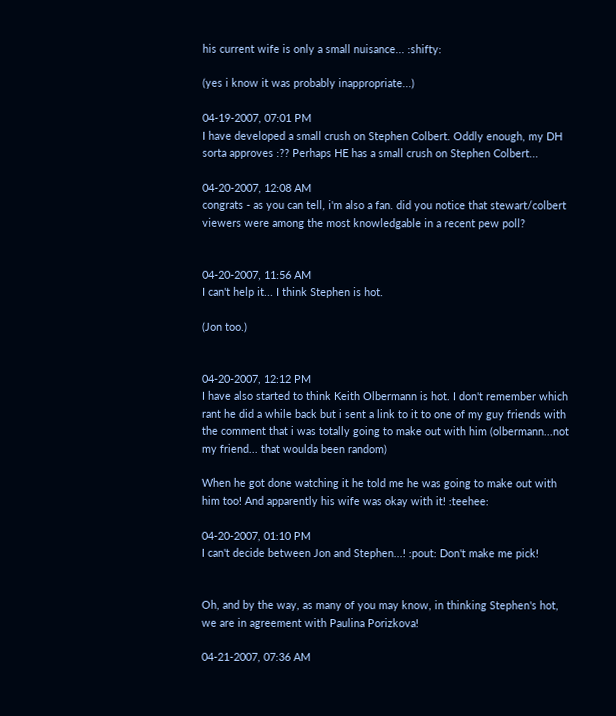his current wife is only a small nuisance... :shifty:

(yes i know it was probably inappropriate...)

04-19-2007, 07:01 PM
I have developed a small crush on Stephen Colbert. Oddly enough, my DH sorta approves :?? Perhaps HE has a small crush on Stephen Colbert...

04-20-2007, 12:08 AM
congrats - as you can tell, i'm also a fan. did you notice that stewart/colbert viewers were among the most knowledgable in a recent pew poll?


04-20-2007, 11:56 AM
I can't help it... I think Stephen is hot.

(Jon too.)


04-20-2007, 12:12 PM
I have also started to think Keith Olbermann is hot. I don't remember which rant he did a while back but i sent a link to it to one of my guy friends with the comment that i was totally going to make out with him (olbermann...not my friend... that woulda been random)

When he got done watching it he told me he was going to make out with him too! And apparently his wife was okay with it! :teehee:

04-20-2007, 01:10 PM
I can't decide between Jon and Stephen...! :pout: Don't make me pick!


Oh, and by the way, as many of you may know, in thinking Stephen's hot, we are in agreement with Paulina Porizkova!

04-21-2007, 07:36 AM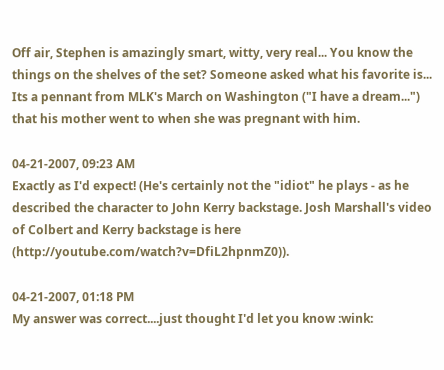Off air, Stephen is amazingly smart, witty, very real... You know the things on the shelves of the set? Someone asked what his favorite is... Its a pennant from MLK's March on Washington ("I have a dream...") that his mother went to when she was pregnant with him.

04-21-2007, 09:23 AM
Exactly as I'd expect! (He's certainly not the "idiot" he plays - as he described the character to John Kerry backstage. Josh Marshall's video of Colbert and Kerry backstage is here (http://youtube.com/watch?v=DfiL2hpnmZ0)).

04-21-2007, 01:18 PM
My answer was correct....just thought I'd let you know :wink: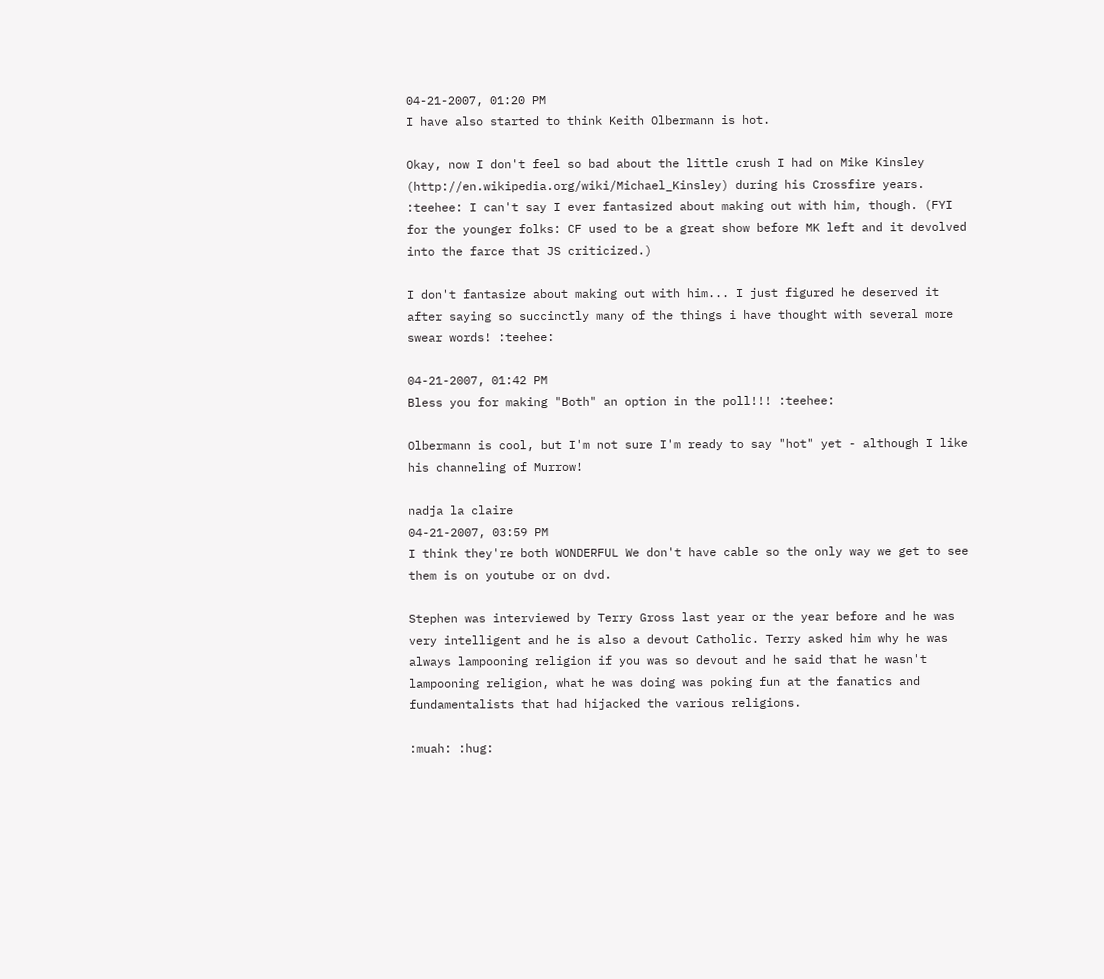04-21-2007, 01:20 PM
I have also started to think Keith Olbermann is hot.

Okay, now I don't feel so bad about the little crush I had on Mike Kinsley (http://en.wikipedia.org/wiki/Michael_Kinsley) during his Crossfire years. :teehee: I can't say I ever fantasized about making out with him, though. (FYI for the younger folks: CF used to be a great show before MK left and it devolved into the farce that JS criticized.)

I don't fantasize about making out with him... I just figured he deserved it after saying so succinctly many of the things i have thought with several more swear words! :teehee:

04-21-2007, 01:42 PM
Bless you for making "Both" an option in the poll!!! :teehee:

Olbermann is cool, but I'm not sure I'm ready to say "hot" yet - although I like his channeling of Murrow!

nadja la claire
04-21-2007, 03:59 PM
I think they're both WONDERFUL We don't have cable so the only way we get to see them is on youtube or on dvd.

Stephen was interviewed by Terry Gross last year or the year before and he was very intelligent and he is also a devout Catholic. Terry asked him why he was always lampooning religion if you was so devout and he said that he wasn't lampooning religion, what he was doing was poking fun at the fanatics and fundamentalists that had hijacked the various religions.

:muah: :hug: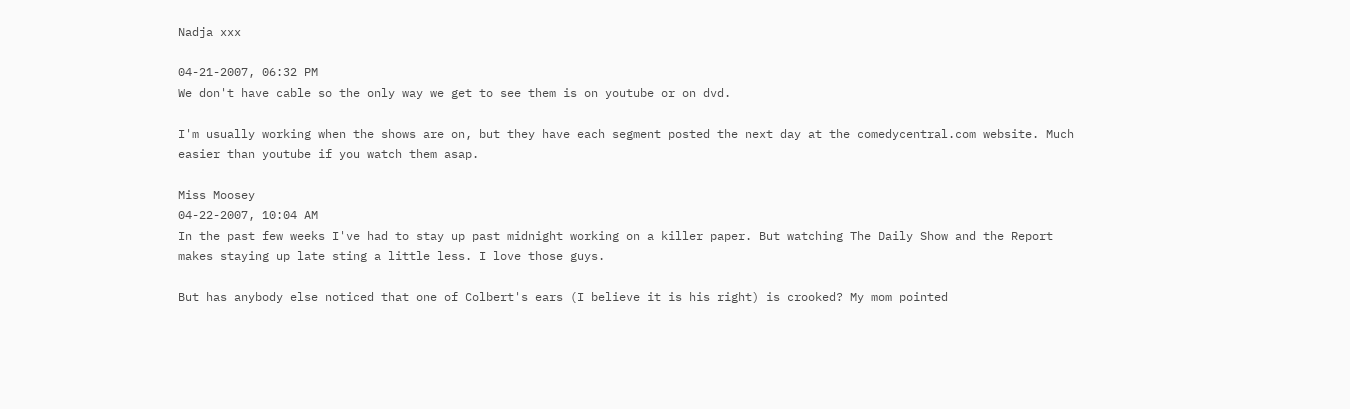Nadja xxx

04-21-2007, 06:32 PM
We don't have cable so the only way we get to see them is on youtube or on dvd.

I'm usually working when the shows are on, but they have each segment posted the next day at the comedycentral.com website. Much easier than youtube if you watch them asap.

Miss Moosey
04-22-2007, 10:04 AM
In the past few weeks I've had to stay up past midnight working on a killer paper. But watching The Daily Show and the Report makes staying up late sting a little less. I love those guys.

But has anybody else noticed that one of Colbert's ears (I believe it is his right) is crooked? My mom pointed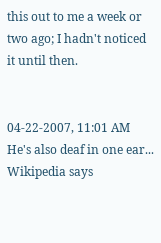this out to me a week or two ago; I hadn't noticed it until then.


04-22-2007, 11:01 AM
He's also deaf in one ear... Wikipedia says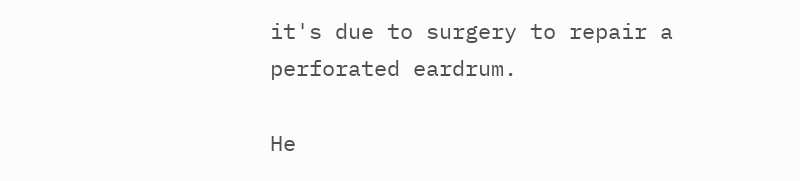it's due to surgery to repair a perforated eardrum.

He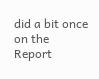did a bit once on the Report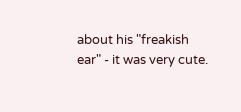about his "freakish ear" - it was very cute.